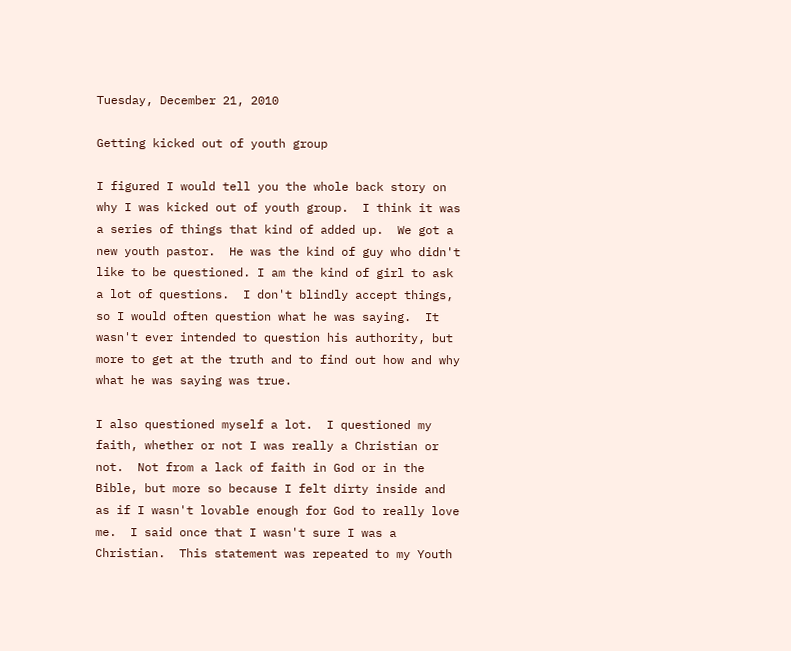Tuesday, December 21, 2010

Getting kicked out of youth group

I figured I would tell you the whole back story on why I was kicked out of youth group.  I think it was a series of things that kind of added up.  We got a new youth pastor.  He was the kind of guy who didn't like to be questioned. I am the kind of girl to ask a lot of questions.  I don't blindly accept things, so I would often question what he was saying.  It wasn't ever intended to question his authority, but more to get at the truth and to find out how and why what he was saying was true.

I also questioned myself a lot.  I questioned my faith, whether or not I was really a Christian or not.  Not from a lack of faith in God or in the Bible, but more so because I felt dirty inside and as if I wasn't lovable enough for God to really love me.  I said once that I wasn't sure I was a Christian.  This statement was repeated to my Youth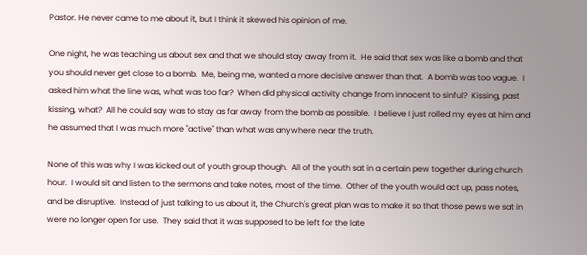Pastor. He never came to me about it, but I think it skewed his opinion of me.

One night, he was teaching us about sex and that we should stay away from it.  He said that sex was like a bomb and that you should never get close to a bomb.  Me, being me, wanted a more decisive answer than that.  A bomb was too vague.  I asked him what the line was, what was too far?  When did physical activity change from innocent to sinful?  Kissing, past kissing, what?  All he could say was to stay as far away from the bomb as possible.  I believe I just rolled my eyes at him and he assumed that I was much more "active" than what was anywhere near the truth.

None of this was why I was kicked out of youth group though.  All of the youth sat in a certain pew together during church hour.  I would sit and listen to the sermons and take notes, most of the time.  Other of the youth would act up, pass notes, and be disruptive.  Instead of just talking to us about it, the Church's great plan was to make it so that those pews we sat in were no longer open for use.  They said that it was supposed to be left for the late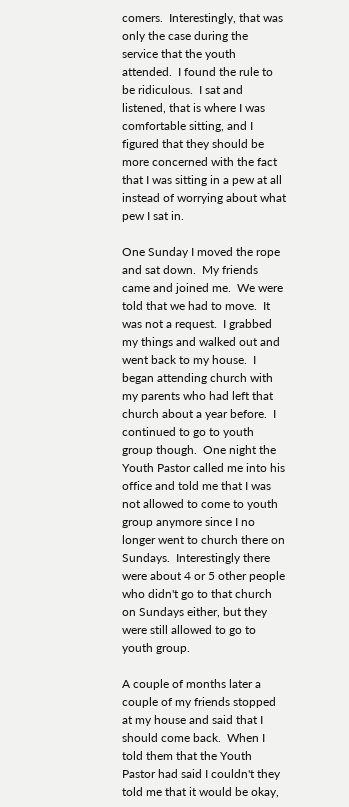comers.  Interestingly, that was only the case during the service that the youth attended.  I found the rule to be ridiculous.  I sat and listened, that is where I was comfortable sitting, and I figured that they should be more concerned with the fact that I was sitting in a pew at all instead of worrying about what pew I sat in.

One Sunday I moved the rope and sat down.  My friends came and joined me.  We were told that we had to move.  It was not a request.  I grabbed my things and walked out and went back to my house.  I began attending church with my parents who had left that church about a year before.  I continued to go to youth group though.  One night the Youth Pastor called me into his office and told me that I was not allowed to come to youth group anymore since I no longer went to church there on Sundays.  Interestingly there were about 4 or 5 other people who didn't go to that church on Sundays either, but they were still allowed to go to youth group.

A couple of months later a couple of my friends stopped at my house and said that I should come back.  When I told them that the Youth Pastor had said I couldn't they told me that it would be okay,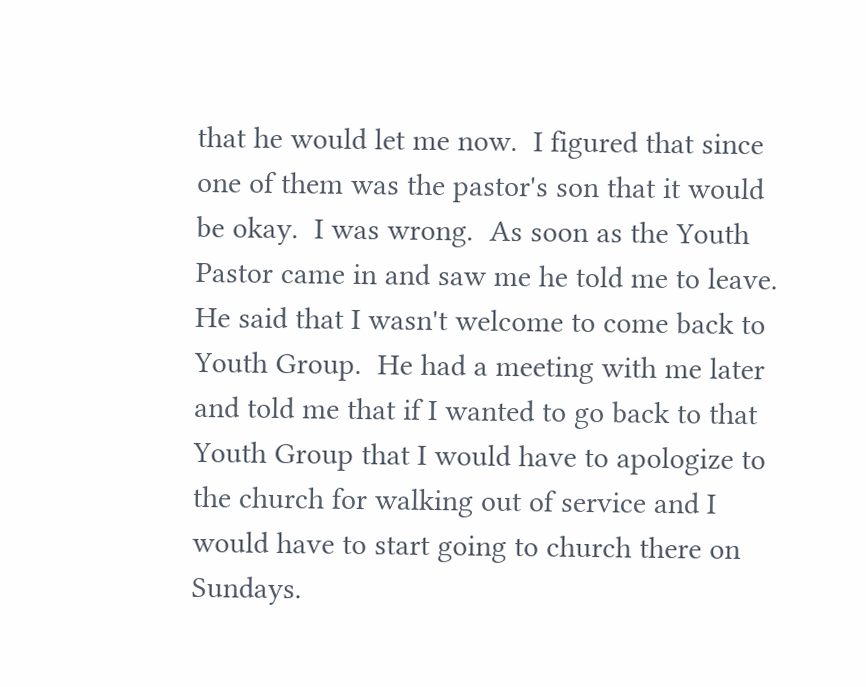that he would let me now.  I figured that since one of them was the pastor's son that it would be okay.  I was wrong.  As soon as the Youth Pastor came in and saw me he told me to leave.  He said that I wasn't welcome to come back to Youth Group.  He had a meeting with me later and told me that if I wanted to go back to that Youth Group that I would have to apologize to the church for walking out of service and I would have to start going to church there on Sundays.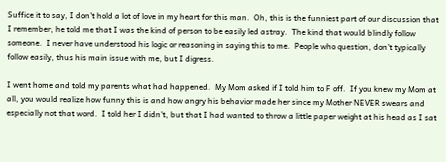Suffice it to say, I don't hold a lot of love in my heart for this man.  Oh, this is the funniest part of our discussion that I remember, he told me that I was the kind of person to be easily led astray.  The kind that would blindly follow someone.  I never have understood his logic or reasoning in saying this to me.  People who question, don't typically follow easily, thus his main issue with me, but I digress.

I went home and told my parents what had happened.  My Mom asked if I told him to F off.  If you knew my Mom at all, you would realize how funny this is and how angry his behavior made her since my Mother NEVER swears and especially not that word.  I told her I didn't, but that I had wanted to throw a little paper weight at his head as I sat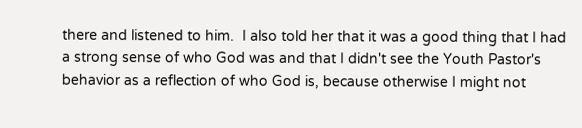there and listened to him.  I also told her that it was a good thing that I had a strong sense of who God was and that I didn't see the Youth Pastor's behavior as a reflection of who God is, because otherwise I might not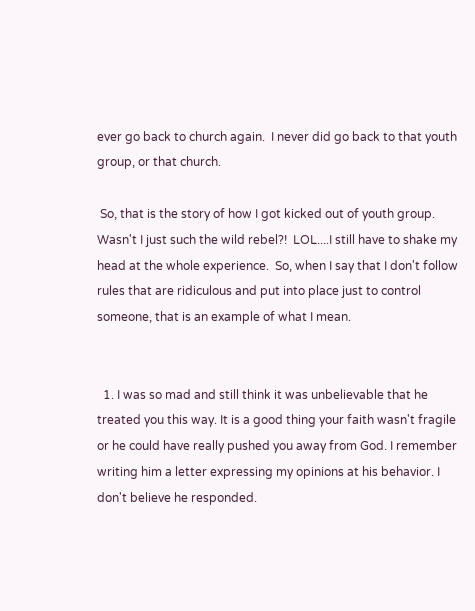ever go back to church again.  I never did go back to that youth group, or that church.

 So, that is the story of how I got kicked out of youth group.  Wasn't I just such the wild rebel?!  LOL....I still have to shake my head at the whole experience.  So, when I say that I don't follow rules that are ridiculous and put into place just to control someone, that is an example of what I mean.


  1. I was so mad and still think it was unbelievable that he treated you this way. It is a good thing your faith wasn't fragile or he could have really pushed you away from God. I remember writing him a letter expressing my opinions at his behavior. I don't believe he responded.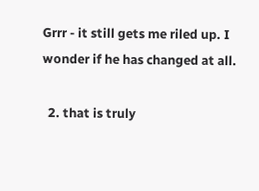Grrr - it still gets me riled up. I wonder if he has changed at all.

  2. that is truly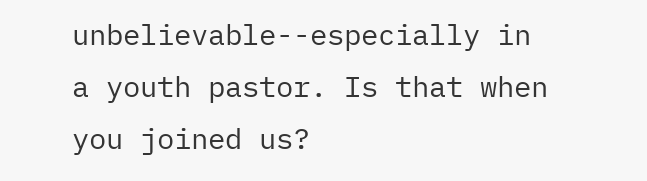unbelievable--especially in a youth pastor. Is that when you joined us?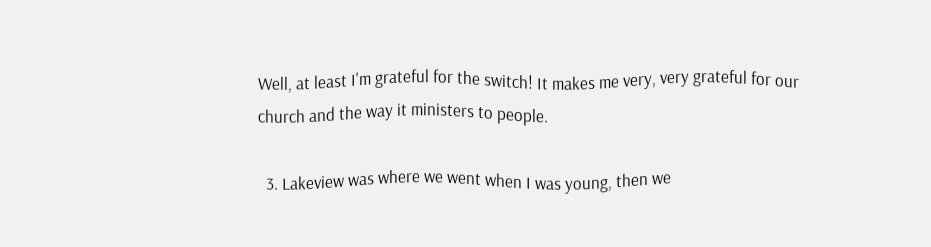Well, at least I'm grateful for the switch! It makes me very, very grateful for our church and the way it ministers to people.

  3. Lakeview was where we went when I was young, then we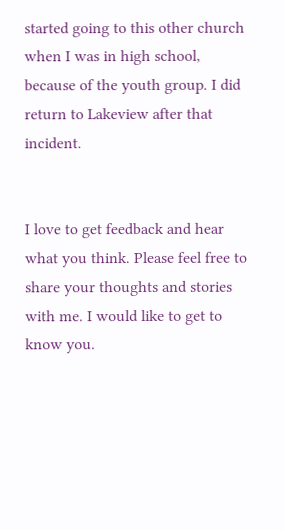started going to this other church when I was in high school, because of the youth group. I did return to Lakeview after that incident.


I love to get feedback and hear what you think. Please feel free to share your thoughts and stories with me. I would like to get to know you.